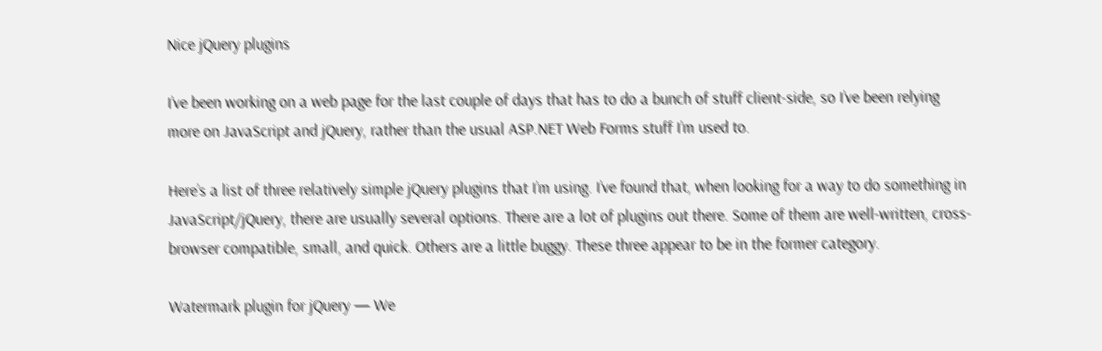Nice jQuery plugins

I’ve been working on a web page for the last couple of days that has to do a bunch of stuff client-side, so I’ve been relying more on JavaScript and jQuery, rather than the usual ASP.NET Web Forms stuff I’m used to.

Here’s a list of three relatively simple jQuery plugins that I’m using. I’ve found that, when looking for a way to do something in JavaScript/jQuery, there are usually several options. There are a lot of plugins out there. Some of them are well-written, cross-browser compatible, small, and quick. Others are a little buggy. These three appear to be in the former category.

Watermark plugin for jQuery — We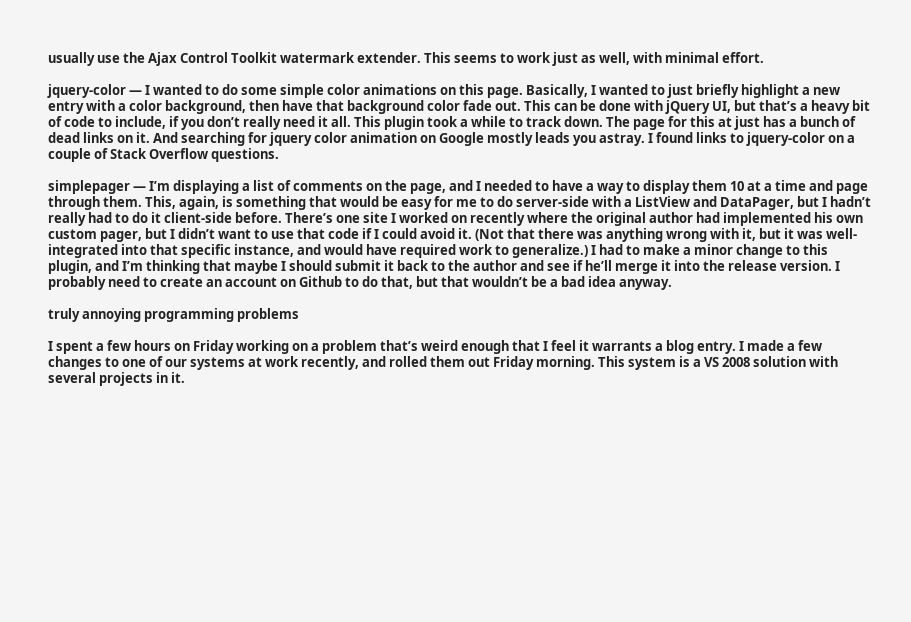usually use the Ajax Control Toolkit watermark extender. This seems to work just as well, with minimal effort.

jquery-color — I wanted to do some simple color animations on this page. Basically, I wanted to just briefly highlight a new entry with a color background, then have that background color fade out. This can be done with jQuery UI, but that’s a heavy bit of code to include, if you don’t really need it all. This plugin took a while to track down. The page for this at just has a bunch of dead links on it. And searching for jquery color animation on Google mostly leads you astray. I found links to jquery-color on a couple of Stack Overflow questions.

simplepager — I’m displaying a list of comments on the page, and I needed to have a way to display them 10 at a time and page through them. This, again, is something that would be easy for me to do server-side with a ListView and DataPager, but I hadn’t really had to do it client-side before. There’s one site I worked on recently where the original author had implemented his own custom pager, but I didn’t want to use that code if I could avoid it. (Not that there was anything wrong with it, but it was well-integrated into that specific instance, and would have required work to generalize.) I had to make a minor change to this plugin, and I’m thinking that maybe I should submit it back to the author and see if he’ll merge it into the release version. I probably need to create an account on Github to do that, but that wouldn’t be a bad idea anyway.

truly annoying programming problems

I spent a few hours on Friday working on a problem that’s weird enough that I feel it warrants a blog entry. I made a few changes to one of our systems at work recently, and rolled them out Friday morning. This system is a VS 2008 solution with several projects in it.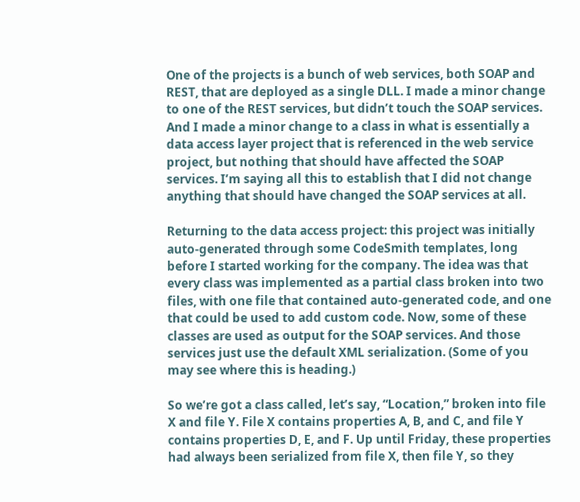One of the projects is a bunch of web services, both SOAP and REST, that are deployed as a single DLL. I made a minor change to one of the REST services, but didn’t touch the SOAP services. And I made a minor change to a class in what is essentially a data access layer project that is referenced in the web service project, but nothing that should have affected the SOAP services. I’m saying all this to establish that I did not change anything that should have changed the SOAP services at all.

Returning to the data access project: this project was initially auto-generated through some CodeSmith templates, long before I started working for the company. The idea was that every class was implemented as a partial class broken into two files, with one file that contained auto-generated code, and one that could be used to add custom code. Now, some of these classes are used as output for the SOAP services. And those services just use the default XML serialization. (Some of you may see where this is heading.)

So we’re got a class called, let’s say, “Location,” broken into file X and file Y. File X contains properties A, B, and C, and file Y contains properties D, E, and F. Up until Friday, these properties had always been serialized from file X, then file Y, so they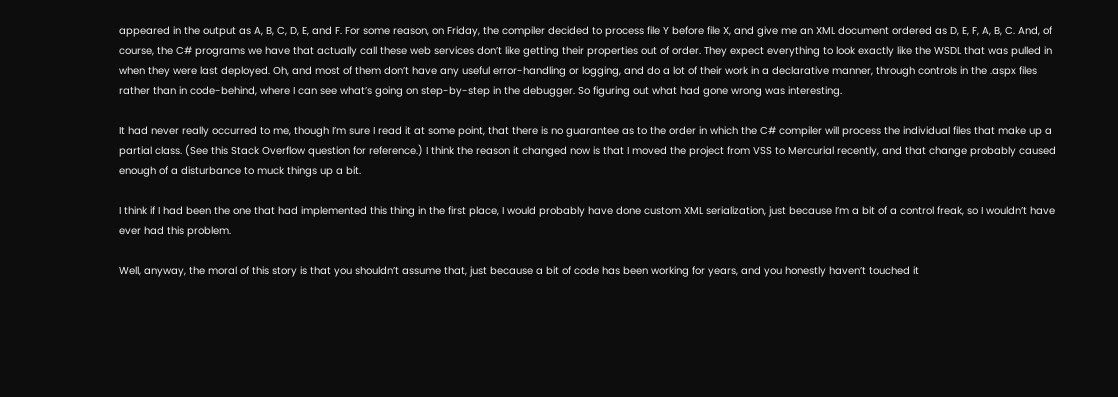appeared in the output as A, B, C, D, E, and F. For some reason, on Friday, the compiler decided to process file Y before file X, and give me an XML document ordered as D, E, F, A, B, C. And, of course, the C# programs we have that actually call these web services don’t like getting their properties out of order. They expect everything to look exactly like the WSDL that was pulled in when they were last deployed. Oh, and most of them don’t have any useful error-handling or logging, and do a lot of their work in a declarative manner, through controls in the .aspx files rather than in code-behind, where I can see what’s going on step-by-step in the debugger. So figuring out what had gone wrong was interesting.

It had never really occurred to me, though I’m sure I read it at some point, that there is no guarantee as to the order in which the C# compiler will process the individual files that make up a partial class. (See this Stack Overflow question for reference.) I think the reason it changed now is that I moved the project from VSS to Mercurial recently, and that change probably caused enough of a disturbance to muck things up a bit.

I think if I had been the one that had implemented this thing in the first place, I would probably have done custom XML serialization, just because I’m a bit of a control freak, so I wouldn’t have ever had this problem.

Well, anyway, the moral of this story is that you shouldn’t assume that, just because a bit of code has been working for years, and you honestly haven’t touched it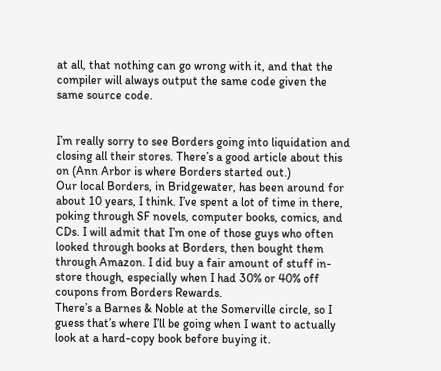at all, that nothing can go wrong with it, and that the compiler will always output the same code given the same source code.


I’m really sorry to see Borders going into liquidation and closing all their stores. There’s a good article about this on (Ann Arbor is where Borders started out.)
Our local Borders, in Bridgewater, has been around for about 10 years, I think. I’ve spent a lot of time in there, poking through SF novels, computer books, comics, and CDs. I will admit that I’m one of those guys who often looked through books at Borders, then bought them through Amazon. I did buy a fair amount of stuff in-store though, especially when I had 30% or 40% off coupons from Borders Rewards.
There’s a Barnes & Noble at the Somerville circle, so I guess that’s where I’ll be going when I want to actually look at a hard-copy book before buying it.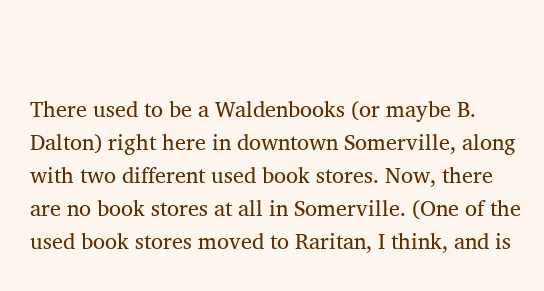There used to be a Waldenbooks (or maybe B. Dalton) right here in downtown Somerville, along with two different used book stores. Now, there are no book stores at all in Somerville. (One of the used book stores moved to Raritan, I think, and is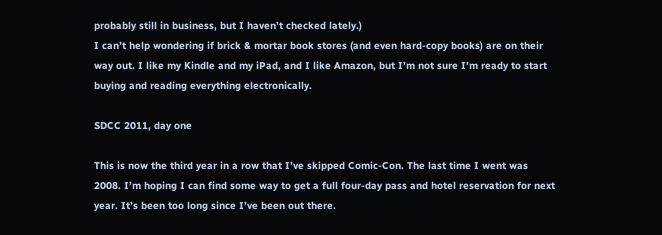probably still in business, but I haven’t checked lately.)
I can’t help wondering if brick & mortar book stores (and even hard-copy books) are on their way out. I like my Kindle and my iPad, and I like Amazon, but I’m not sure I’m ready to start buying and reading everything electronically.

SDCC 2011, day one

This is now the third year in a row that I’ve skipped Comic-Con. The last time I went was 2008. I’m hoping I can find some way to get a full four-day pass and hotel reservation for next year. It’s been too long since I’ve been out there.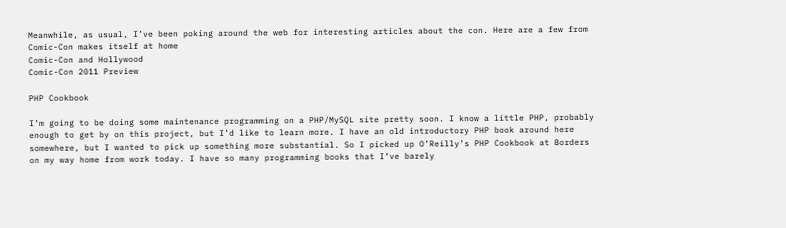Meanwhile, as usual, I’ve been poking around the web for interesting articles about the con. Here are a few from
Comic-Con makes itself at home
Comic-Con and Hollywood
Comic-Con 2011 Preview

PHP Cookbook

I’m going to be doing some maintenance programming on a PHP/MySQL site pretty soon. I know a little PHP, probably enough to get by on this project, but I’d like to learn more. I have an old introductory PHP book around here somewhere, but I wanted to pick up something more substantial. So I picked up O’Reilly’s PHP Cookbook at Borders on my way home from work today. I have so many programming books that I’ve barely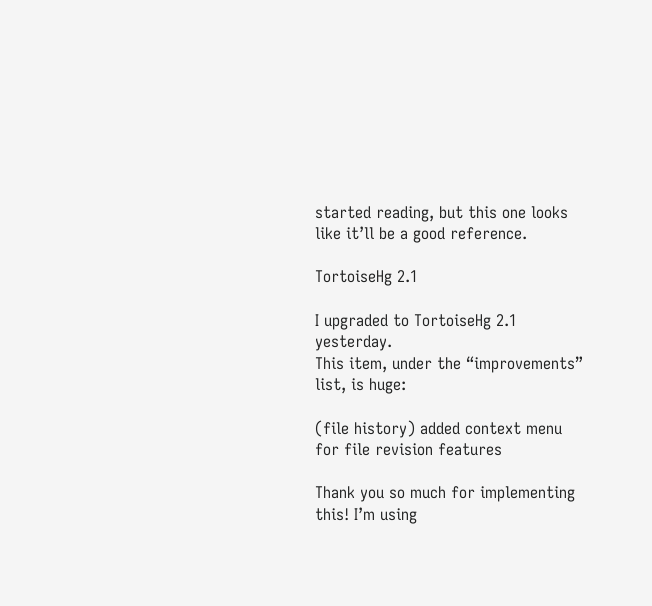started reading, but this one looks like it’ll be a good reference.

TortoiseHg 2.1

I upgraded to TortoiseHg 2.1 yesterday.
This item, under the “improvements” list, is huge:

(file history) added context menu for file revision features

Thank you so much for implementing this! I’m using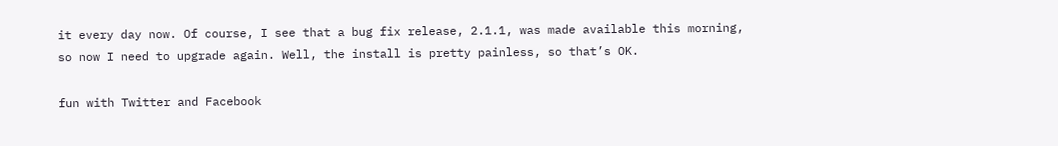it every day now. Of course, I see that a bug fix release, 2.1.1, was made available this morning, so now I need to upgrade again. Well, the install is pretty painless, so that’s OK.

fun with Twitter and Facebook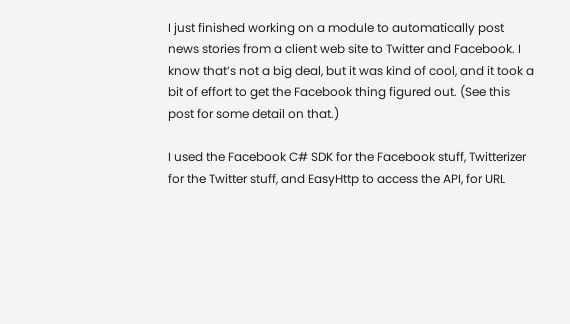I just finished working on a module to automatically post news stories from a client web site to Twitter and Facebook. I know that’s not a big deal, but it was kind of cool, and it took a bit of effort to get the Facebook thing figured out. (See this post for some detail on that.)

I used the Facebook C# SDK for the Facebook stuff, Twitterizer for the Twitter stuff, and EasyHttp to access the API, for URL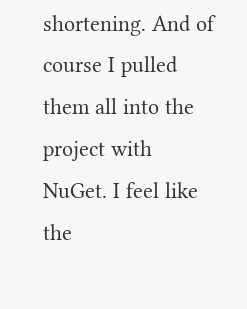shortening. And of course I pulled them all into the project with NuGet. I feel like the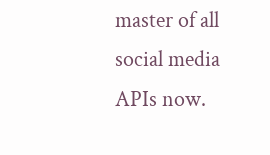master of all social media APIs now.